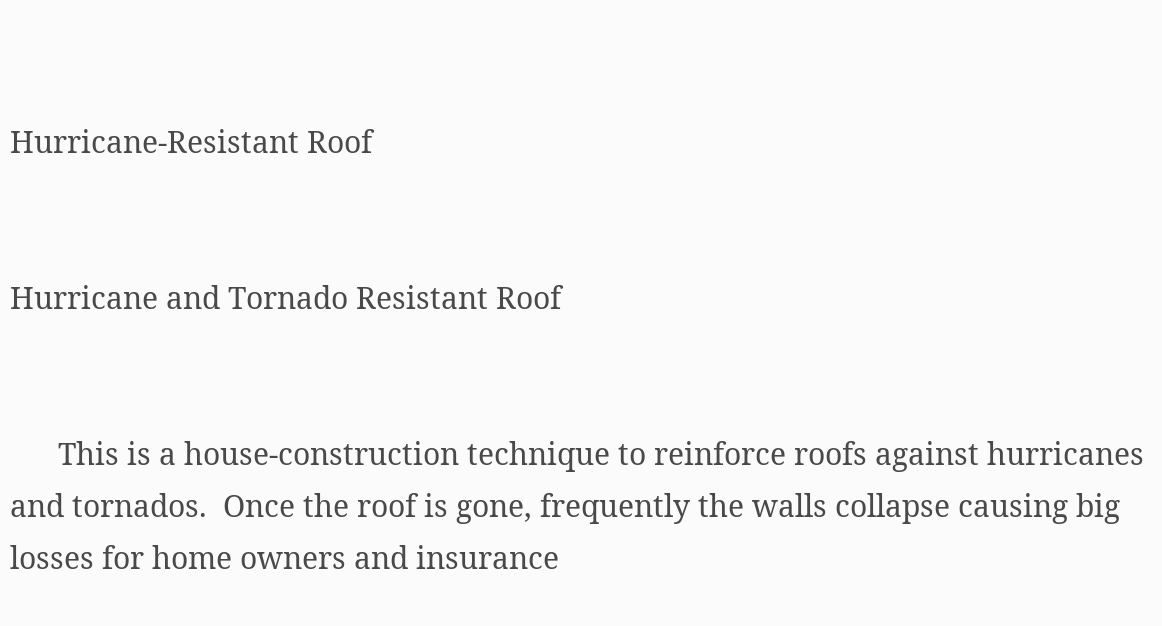Hurricane-Resistant Roof


Hurricane and Tornado Resistant Roof


      This is a house-construction technique to reinforce roofs against hurricanes and tornados.  Once the roof is gone, frequently the walls collapse causing big losses for home owners and insurance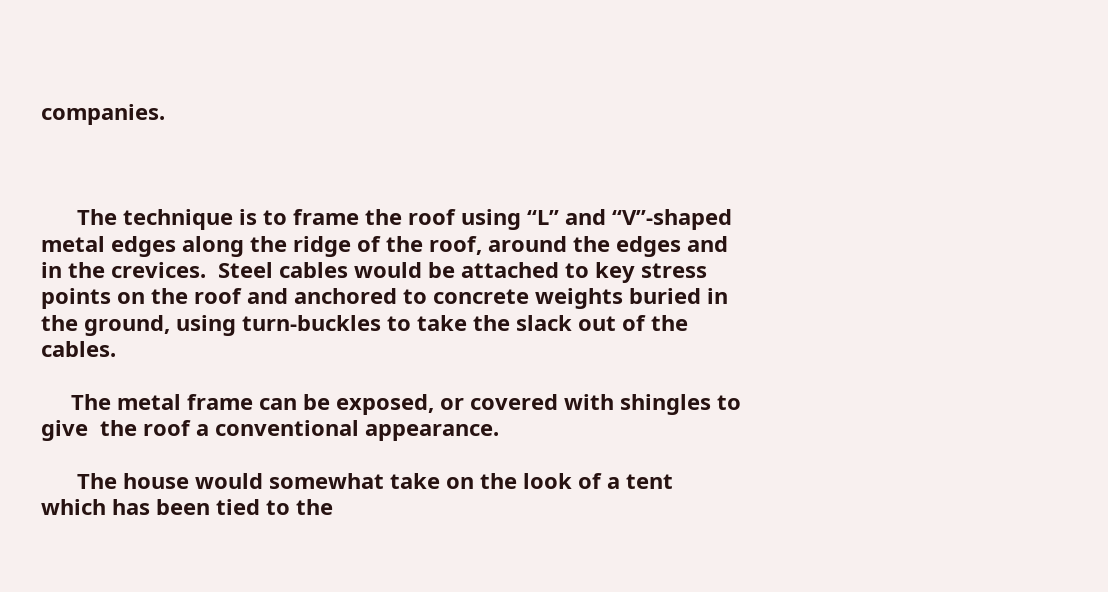companies.



      The technique is to frame the roof using “L” and “V”-shaped metal edges along the ridge of the roof, around the edges and in the crevices.  Steel cables would be attached to key stress points on the roof and anchored to concrete weights buried in the ground, using turn-buckles to take the slack out of the cables.

     The metal frame can be exposed, or covered with shingles to give  the roof a conventional appearance.

      The house would somewhat take on the look of a tent which has been tied to the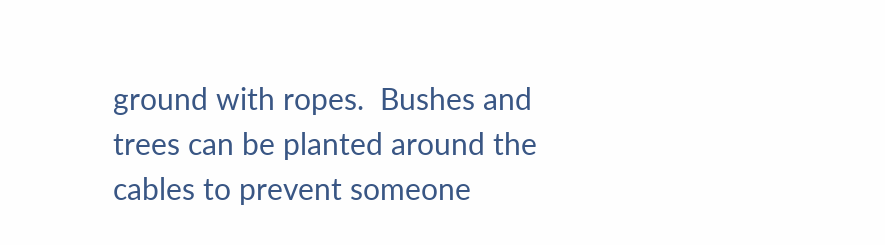ground with ropes.  Bushes and trees can be planted around the cables to prevent someone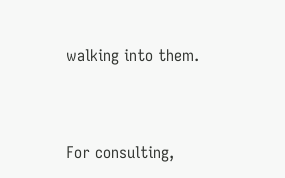walking into them.


For consulting,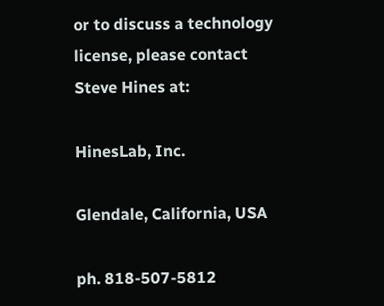or to discuss a technology license, please contact Steve Hines at:

HinesLab, Inc.

Glendale, California, USA

ph. 818-507-5812